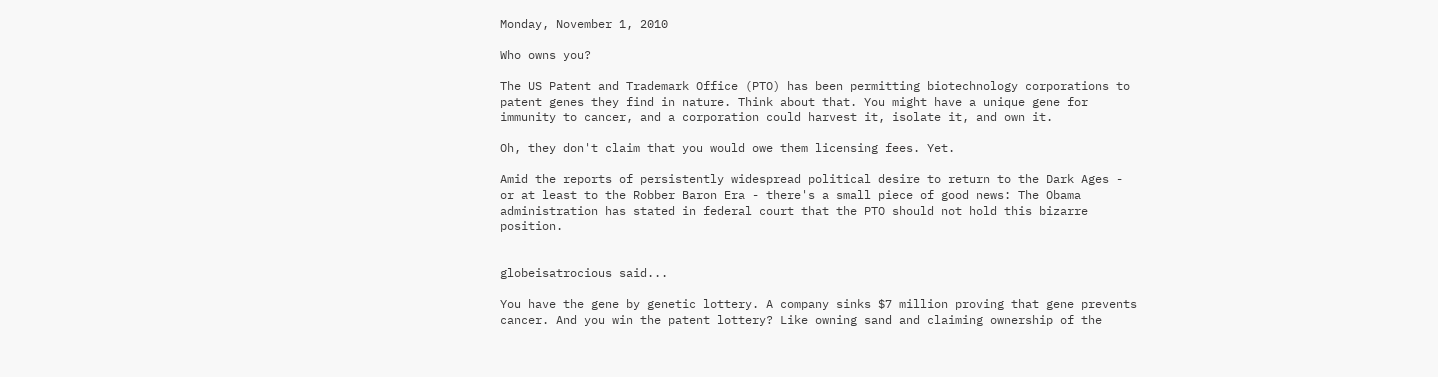Monday, November 1, 2010

Who owns you?

The US Patent and Trademark Office (PTO) has been permitting biotechnology corporations to patent genes they find in nature. Think about that. You might have a unique gene for immunity to cancer, and a corporation could harvest it, isolate it, and own it.

Oh, they don't claim that you would owe them licensing fees. Yet.

Amid the reports of persistently widespread political desire to return to the Dark Ages - or at least to the Robber Baron Era - there's a small piece of good news: The Obama administration has stated in federal court that the PTO should not hold this bizarre position.


globeisatrocious said...

You have the gene by genetic lottery. A company sinks $7 million proving that gene prevents cancer. And you win the patent lottery? Like owning sand and claiming ownership of the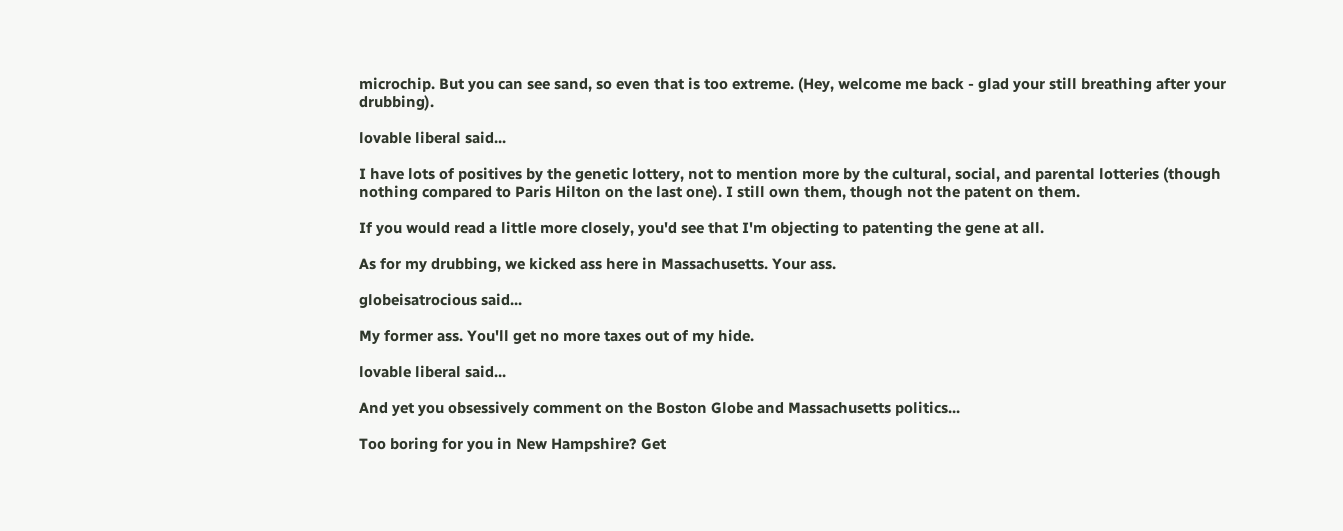microchip. But you can see sand, so even that is too extreme. (Hey, welcome me back - glad your still breathing after your drubbing).

lovable liberal said...

I have lots of positives by the genetic lottery, not to mention more by the cultural, social, and parental lotteries (though nothing compared to Paris Hilton on the last one). I still own them, though not the patent on them.

If you would read a little more closely, you'd see that I'm objecting to patenting the gene at all.

As for my drubbing, we kicked ass here in Massachusetts. Your ass.

globeisatrocious said...

My former ass. You'll get no more taxes out of my hide.

lovable liberal said...

And yet you obsessively comment on the Boston Globe and Massachusetts politics...

Too boring for you in New Hampshire? Get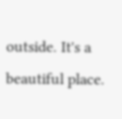outside. It's a beautiful place.